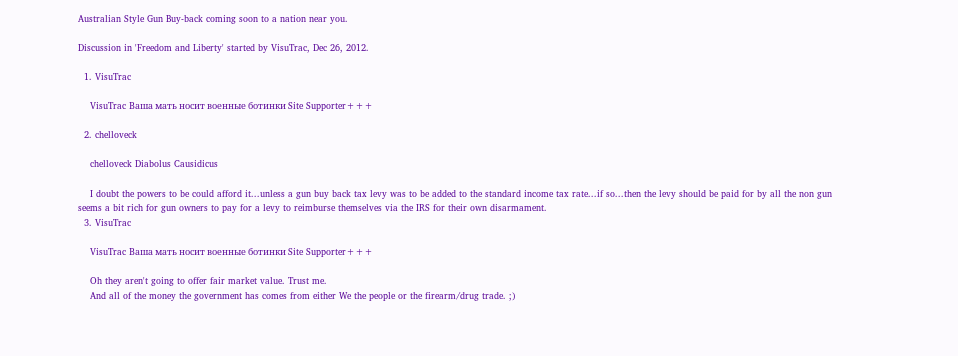Australian Style Gun Buy-back coming soon to a nation near you.

Discussion in 'Freedom and Liberty' started by VisuTrac, Dec 26, 2012.

  1. VisuTrac

    VisuTrac Ваша мать носит военные ботинки Site Supporter+++

  2. chelloveck

    chelloveck Diabolus Causidicus

    I doubt the powers to be could afford it...unless a gun buy back tax levy was to be added to the standard income tax rate...if so...then the levy should be paid for by all the non gun seems a bit rich for gun owners to pay for a levy to reimburse themselves via the IRS for their own disarmament.
  3. VisuTrac

    VisuTrac Ваша мать носит военные ботинки Site Supporter+++

    Oh they aren't going to offer fair market value. Trust me.
    And all of the money the government has comes from either We the people or the firearm/drug trade. ;)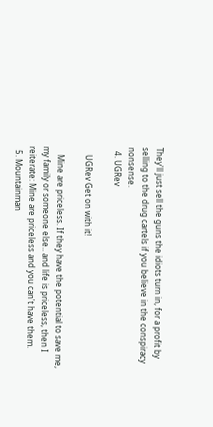They'll just sell the guns the idiots turn in, for a profit by selling to the drug cartels if you believe in the conspiracy nonsense.
  4. UGRev

    UGRev Get on with it!

    Mine are priceless. If they have the potential to save me, my family or someone else.. and life is priceless, then I reiterate: Mine are priceless and you can't have them.
  5. Mountainman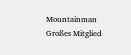Mountainman Großes Mitglied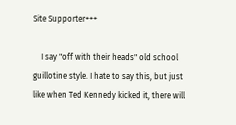Site Supporter+++

    I say "off with their heads" old school guillotine style. I hate to say this, but just like when Ted Kennedy kicked it, there will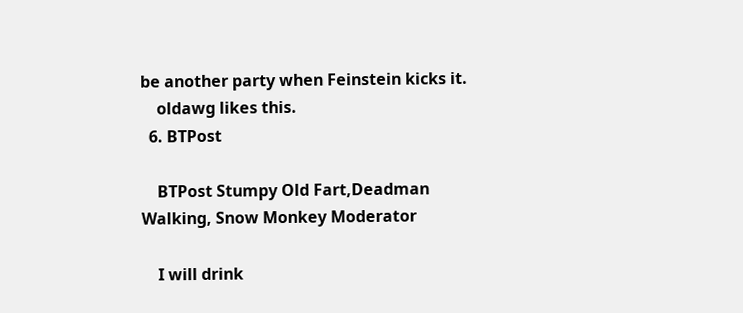be another party when Feinstein kicks it.
    oldawg likes this.
  6. BTPost

    BTPost Stumpy Old Fart,Deadman Walking, Snow Monkey Moderator

    I will drink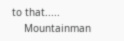to that.....
    Mountainman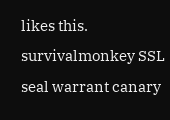likes this.
survivalmonkey SSL seal warrant canary